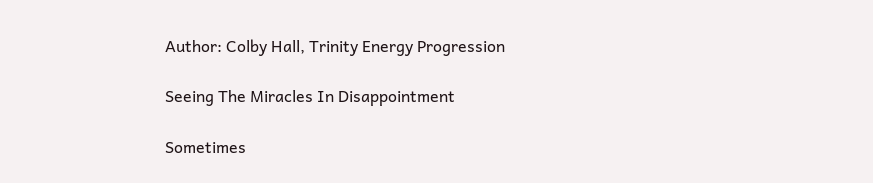Author: Colby Hall, Trinity Energy Progression

Seeing The Miracles In Disappointment

Sometimes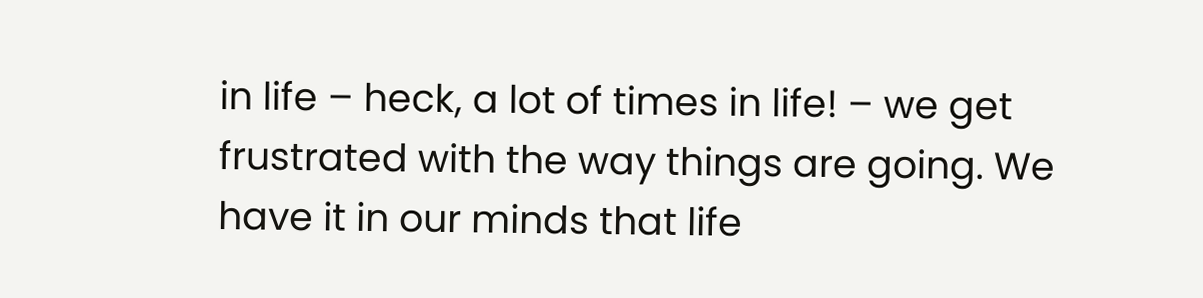in life – heck, a lot of times in life! – we get frustrated with the way things are going. We have it in our minds that life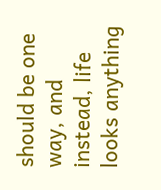should be one way, and instead, life looks anything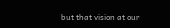but that vision at our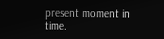present moment in time.